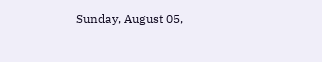Sunday, August 05,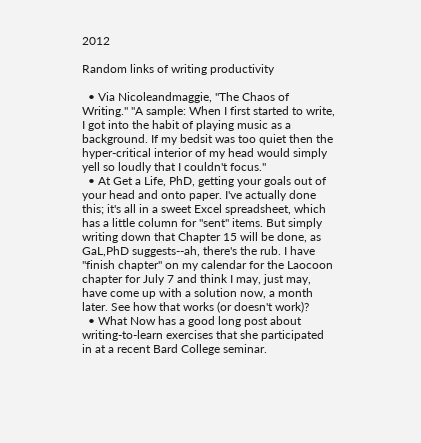2012

Random links of writing productivity

  • Via Nicoleandmaggie, "The Chaos of Writing." "A sample: When I first started to write, I got into the habit of playing music as a background. If my bedsit was too quiet then the hyper-critical interior of my head would simply yell so loudly that I couldn't focus."
  • At Get a Life, PhD, getting your goals out of your head and onto paper. I've actually done this; it's all in a sweet Excel spreadsheet, which has a little column for "sent" items. But simply writing down that Chapter 15 will be done, as GaL,PhD suggests--ah, there's the rub. I have "finish chapter" on my calendar for the Laocoon chapter for July 7 and think I may, just may, have come up with a solution now, a month later. See how that works (or doesn't work)?
  • What Now has a good long post about writing-to-learn exercises that she participated in at a recent Bard College seminar.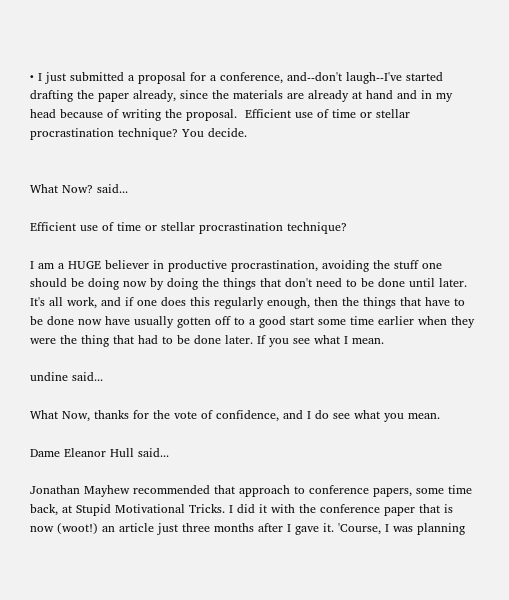• I just submitted a proposal for a conference, and--don't laugh--I've started drafting the paper already, since the materials are already at hand and in my head because of writing the proposal.  Efficient use of time or stellar procrastination technique? You decide.


What Now? said...

Efficient use of time or stellar procrastination technique?

I am a HUGE believer in productive procrastination, avoiding the stuff one should be doing now by doing the things that don't need to be done until later. It's all work, and if one does this regularly enough, then the things that have to be done now have usually gotten off to a good start some time earlier when they were the thing that had to be done later. If you see what I mean.

undine said...

What Now, thanks for the vote of confidence, and I do see what you mean.

Dame Eleanor Hull said...

Jonathan Mayhew recommended that approach to conference papers, some time back, at Stupid Motivational Tricks. I did it with the conference paper that is now (woot!) an article just three months after I gave it. 'Course, I was planning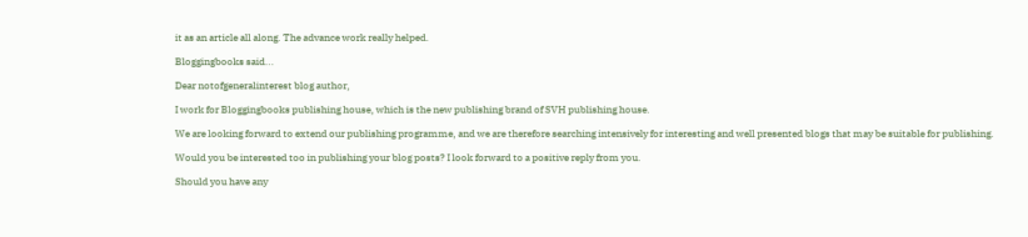it as an article all along. The advance work really helped.

Bloggingbooks said...

Dear notofgeneralinterest blog author,

I work for Bloggingbooks publishing house, which is the new publishing brand of SVH publishing house.

We are looking forward to extend our publishing programme, and we are therefore searching intensively for interesting and well presented blogs that may be suitable for publishing.

Would you be interested too in publishing your blog posts? I look forward to a positive reply from you.

Should you have any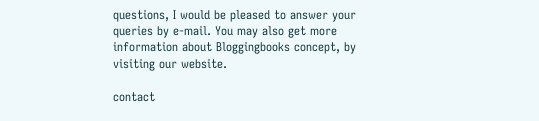questions, I would be pleased to answer your queries by e-mail. You may also get more information about Bloggingbooks concept, by visiting our website.

contact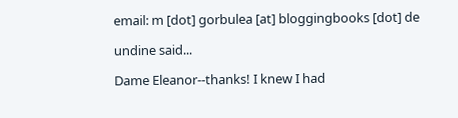email: m [dot] gorbulea [at] bloggingbooks [dot] de

undine said...

Dame Eleanor--thanks! I knew I had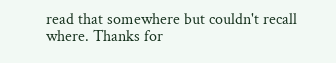read that somewhere but couldn't recall where. Thanks for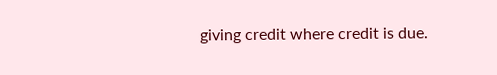giving credit where credit is due.